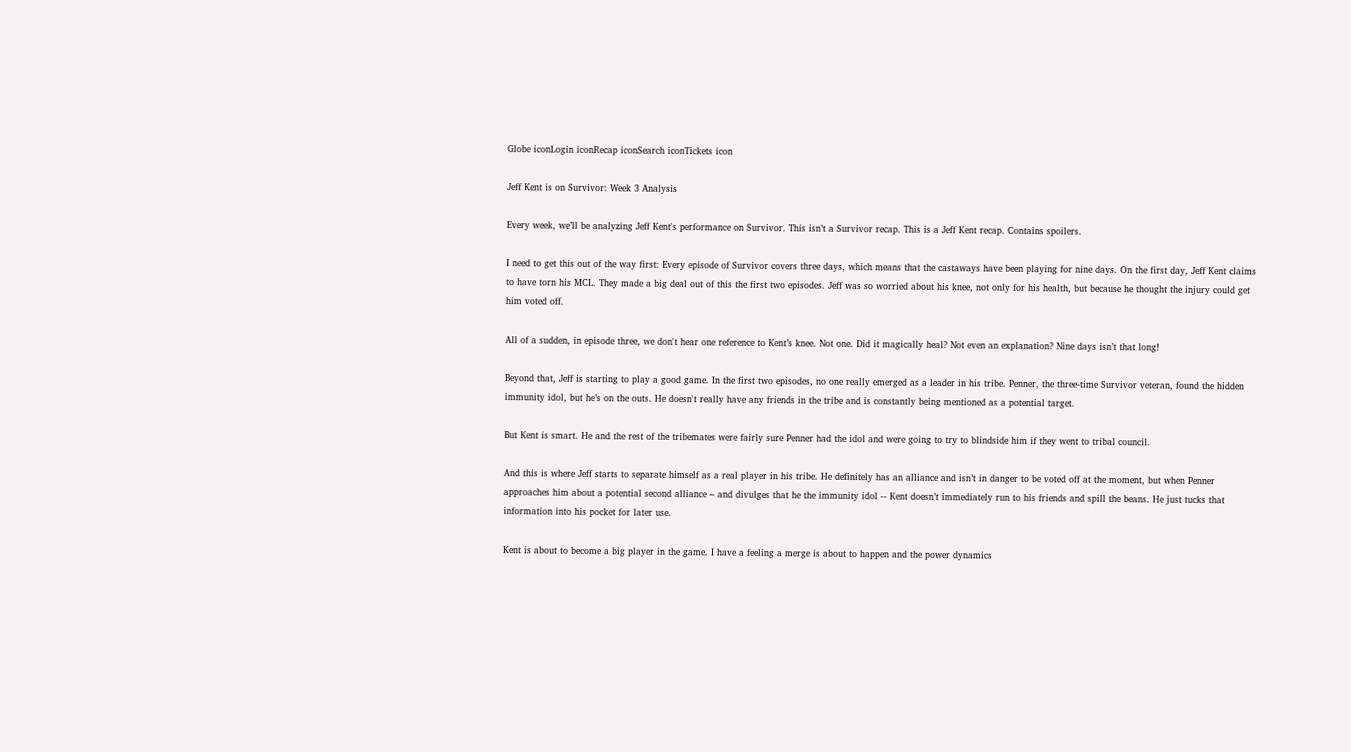Globe iconLogin iconRecap iconSearch iconTickets icon

Jeff Kent is on Survivor: Week 3 Analysis

Every week, we’ll be analyzing Jeff Kent's performance on Survivor. This isn’t a Survivor recap. This is a Jeff Kent recap. Contains spoilers.

I need to get this out of the way first: Every episode of Survivor covers three days, which means that the castaways have been playing for nine days. On the first day, Jeff Kent claims to have torn his MCL. They made a big deal out of this the first two episodes. Jeff was so worried about his knee, not only for his health, but because he thought the injury could get him voted off.

All of a sudden, in episode three, we don't hear one reference to Kent’s knee. Not one. Did it magically heal? Not even an explanation? Nine days isn’t that long!

Beyond that, Jeff is starting to play a good game. In the first two episodes, no one really emerged as a leader in his tribe. Penner, the three-time Survivor veteran, found the hidden immunity idol, but he’s on the outs. He doesn't really have any friends in the tribe and is constantly being mentioned as a potential target.

But Kent is smart. He and the rest of the tribemates were fairly sure Penner had the idol and were going to try to blindside him if they went to tribal council.

And this is where Jeff starts to separate himself as a real player in his tribe. He definitely has an alliance and isn’t in danger to be voted off at the moment, but when Penner approaches him about a potential second alliance – and divulges that he the immunity idol -- Kent doesn’t immediately run to his friends and spill the beans. He just tucks that information into his pocket for later use.

Kent is about to become a big player in the game. I have a feeling a merge is about to happen and the power dynamics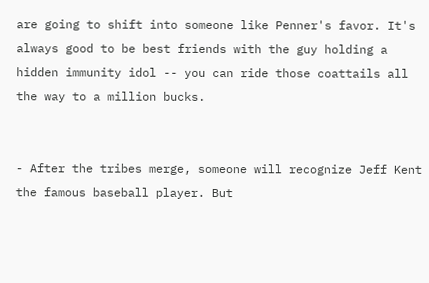are going to shift into someone like Penner's favor. It's always good to be best friends with the guy holding a hidden immunity idol -- you can ride those coattails all the way to a million bucks.


- After the tribes merge, someone will recognize Jeff Kent the famous baseball player. But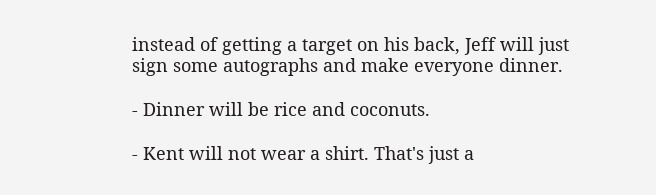instead of getting a target on his back, Jeff will just sign some autographs and make everyone dinner.

- Dinner will be rice and coconuts.

- Kent will not wear a shirt. That's just a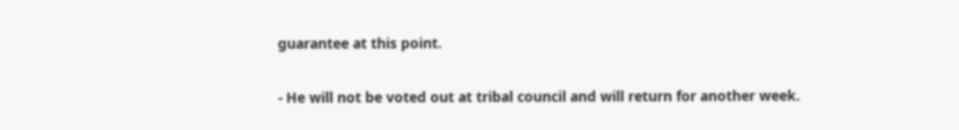guarantee at this point.

- He will not be voted out at tribal council and will return for another week.